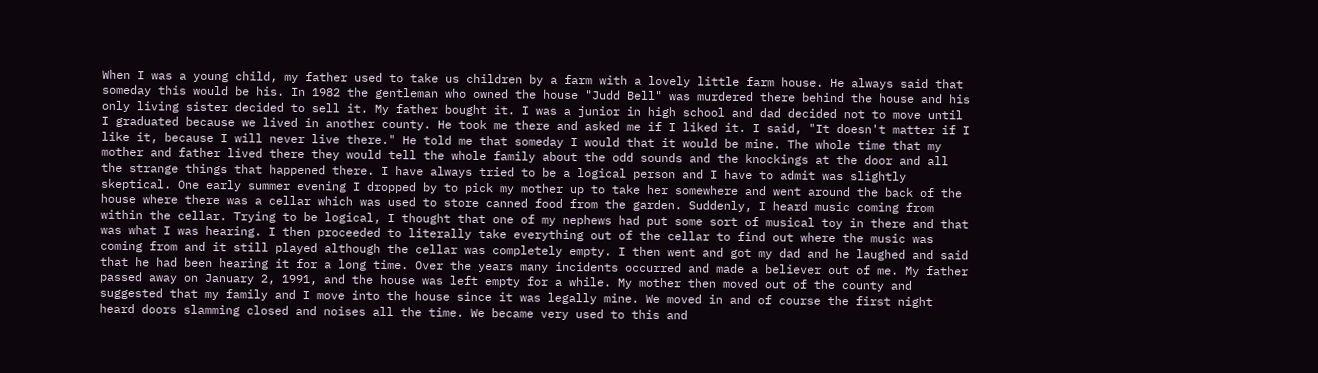When I was a young child, my father used to take us children by a farm with a lovely little farm house. He always said that someday this would be his. In 1982 the gentleman who owned the house "Judd Bell" was murdered there behind the house and his only living sister decided to sell it. My father bought it. I was a junior in high school and dad decided not to move until I graduated because we lived in another county. He took me there and asked me if I liked it. I said, "It doesn't matter if I like it, because I will never live there." He told me that someday I would that it would be mine. The whole time that my mother and father lived there they would tell the whole family about the odd sounds and the knockings at the door and all the strange things that happened there. I have always tried to be a logical person and I have to admit was slightly skeptical. One early summer evening I dropped by to pick my mother up to take her somewhere and went around the back of the house where there was a cellar which was used to store canned food from the garden. Suddenly, I heard music coming from within the cellar. Trying to be logical, I thought that one of my nephews had put some sort of musical toy in there and that was what I was hearing. I then proceeded to literally take everything out of the cellar to find out where the music was coming from and it still played although the cellar was completely empty. I then went and got my dad and he laughed and said that he had been hearing it for a long time. Over the years many incidents occurred and made a believer out of me. My father passed away on January 2, 1991, and the house was left empty for a while. My mother then moved out of the county and suggested that my family and I move into the house since it was legally mine. We moved in and of course the first night heard doors slamming closed and noises all the time. We became very used to this and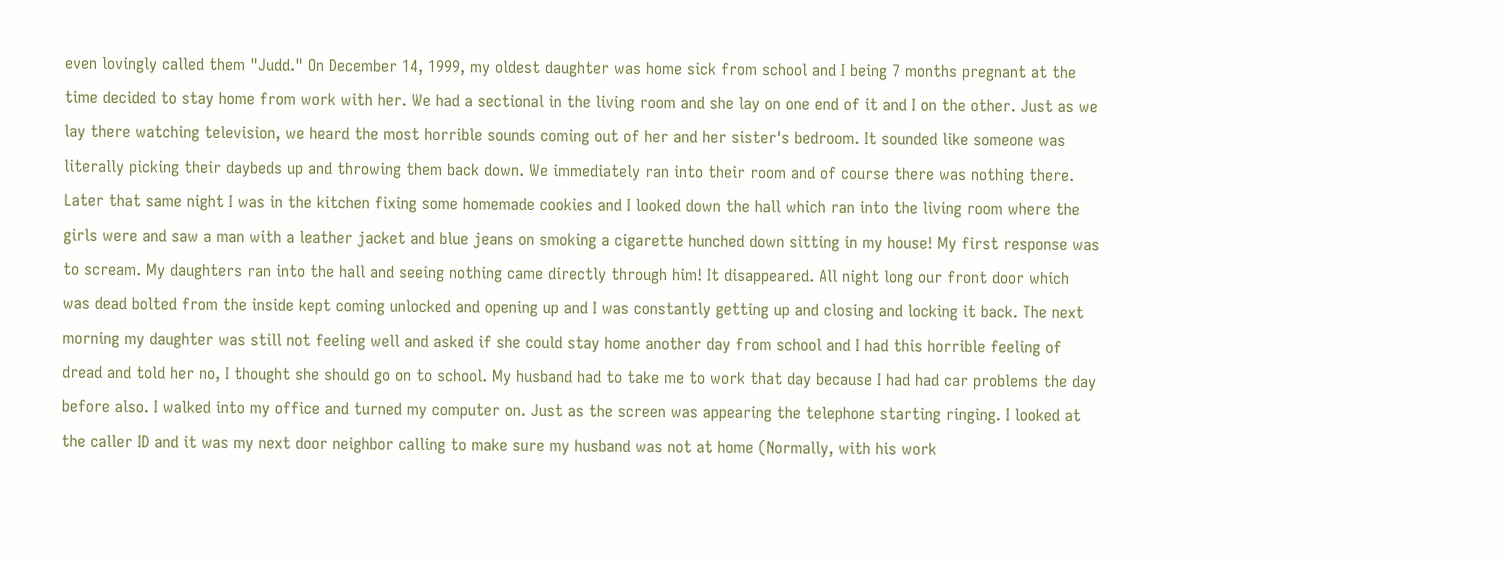even lovingly called them "Judd." On December 14, 1999, my oldest daughter was home sick from school and I being 7 months pregnant at the time decided to stay home from work with her. We had a sectional in the living room and she lay on one end of it and I on the other. Just as we lay there watching television, we heard the most horrible sounds coming out of her and her sister's bedroom. It sounded like someone was literally picking their daybeds up and throwing them back down. We immediately ran into their room and of course there was nothing there. Later that same night I was in the kitchen fixing some homemade cookies and I looked down the hall which ran into the living room where the girls were and saw a man with a leather jacket and blue jeans on smoking a cigarette hunched down sitting in my house! My first response was to scream. My daughters ran into the hall and seeing nothing came directly through him! It disappeared. All night long our front door which was dead bolted from the inside kept coming unlocked and opening up and I was constantly getting up and closing and locking it back. The next morning my daughter was still not feeling well and asked if she could stay home another day from school and I had this horrible feeling of dread and told her no, I thought she should go on to school. My husband had to take me to work that day because I had had car problems the day before also. I walked into my office and turned my computer on. Just as the screen was appearing the telephone starting ringing. I looked at the caller ID and it was my next door neighbor calling to make sure my husband was not at home (Normally, with his work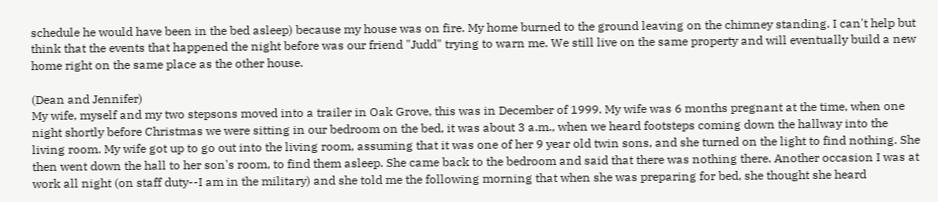schedule he would have been in the bed asleep) because my house was on fire. My home burned to the ground leaving on the chimney standing. I can't help but think that the events that happened the night before was our friend "Judd" trying to warn me. We still live on the same property and will eventually build a new home right on the same place as the other house.

(Dean and Jennifer)
My wife, myself and my two stepsons moved into a trailer in Oak Grove, this was in December of 1999. My wife was 6 months pregnant at the time, when one night shortly before Christmas we were sitting in our bedroom on the bed, it was about 3 a.m., when we heard footsteps coming down the hallway into the living room. My wife got up to go out into the living room, assuming that it was one of her 9 year old twin sons, and she turned on the light to find nothing. She then went down the hall to her son's room, to find them asleep. She came back to the bedroom and said that there was nothing there. Another occasion I was at work all night (on staff duty--I am in the military) and she told me the following morning that when she was preparing for bed, she thought she heard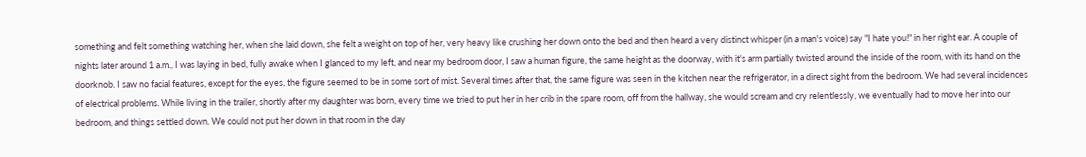something and felt something watching her, when she laid down, she felt a weight on top of her, very heavy like crushing her down onto the bed and then heard a very distinct whisper (in a man's voice) say "I hate you!" in her right ear. A couple of nights later around 1 a.m., I was laying in bed, fully awake when I glanced to my left, and near my bedroom door, I saw a human figure, the same height as the doorway, with it's arm partially twisted around the inside of the room, with its hand on the doorknob. I saw no facial features, except for the eyes, the figure seemed to be in some sort of mist. Several times after that, the same figure was seen in the kitchen near the refrigerator, in a direct sight from the bedroom. We had several incidences of electrical problems. While living in the trailer, shortly after my daughter was born, every time we tried to put her in her crib in the spare room, off from the hallway, she would scream and cry relentlessly, we eventually had to move her into our bedroom, and things settled down. We could not put her down in that room in the day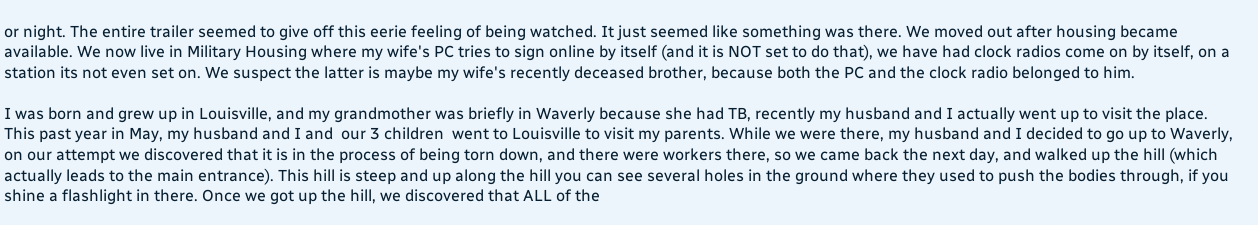or night. The entire trailer seemed to give off this eerie feeling of being watched. It just seemed like something was there. We moved out after housing became available. We now live in Military Housing where my wife's PC tries to sign online by itself (and it is NOT set to do that), we have had clock radios come on by itself, on a station its not even set on. We suspect the latter is maybe my wife's recently deceased brother, because both the PC and the clock radio belonged to him.

I was born and grew up in Louisville, and my grandmother was briefly in Waverly because she had TB, recently my husband and I actually went up to visit the place. This past year in May, my husband and I and  our 3 children  went to Louisville to visit my parents. While we were there, my husband and I decided to go up to Waverly, on our attempt we discovered that it is in the process of being torn down, and there were workers there, so we came back the next day, and walked up the hill (which actually leads to the main entrance). This hill is steep and up along the hill you can see several holes in the ground where they used to push the bodies through, if you shine a flashlight in there. Once we got up the hill, we discovered that ALL of the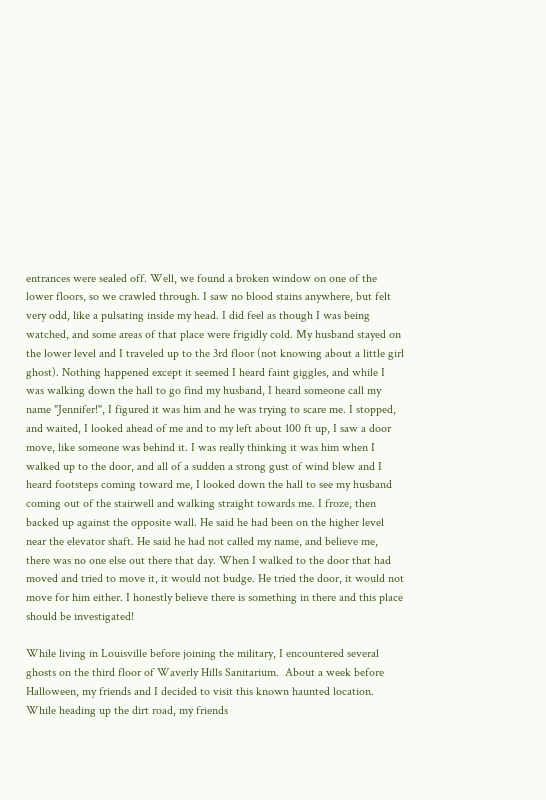entrances were sealed off. Well, we found a broken window on one of the lower floors, so we crawled through. I saw no blood stains anywhere, but felt very odd, like a pulsating inside my head. I did feel as though I was being watched, and some areas of that place were frigidly cold. My husband stayed on the lower level and I traveled up to the 3rd floor (not knowing about a little girl ghost). Nothing happened except it seemed I heard faint giggles, and while I was walking down the hall to go find my husband, I heard someone call my name "Jennifer!", I figured it was him and he was trying to scare me. I stopped, and waited, I looked ahead of me and to my left about 100 ft up, I saw a door move, like someone was behind it. I was really thinking it was him when I walked up to the door, and all of a sudden a strong gust of wind blew and I heard footsteps coming toward me, I looked down the hall to see my husband coming out of the stairwell and walking straight towards me. I froze, then backed up against the opposite wall. He said he had been on the higher level near the elevator shaft. He said he had not called my name, and believe me, there was no one else out there that day. When I walked to the door that had moved and tried to move it, it would not budge. He tried the door, it would not move for him either. I honestly believe there is something in there and this place should be investigated!

While living in Louisville before joining the military, I encountered several ghosts on the third floor of Waverly Hills Sanitarium.  About a week before Halloween, my friends and I decided to visit this known haunted location.  While heading up the dirt road, my friends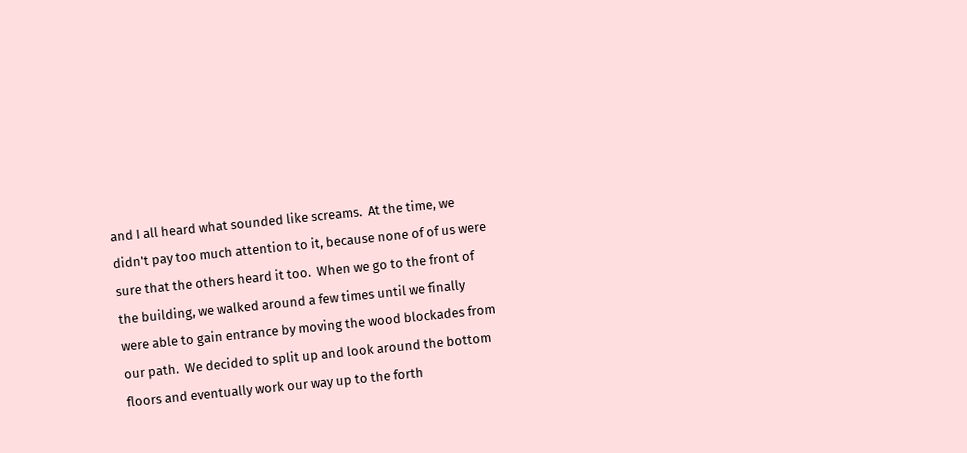and I all heard what sounded like screams.  At the time, we didn't pay too much attention to it, because none of of us were sure that the others heard it too.  When we go to the front of the building, we walked around a few times until we finally were able to gain entrance by moving the wood blockades from our path.  We decided to split up and look around the bottom floors and eventually work our way up to the forth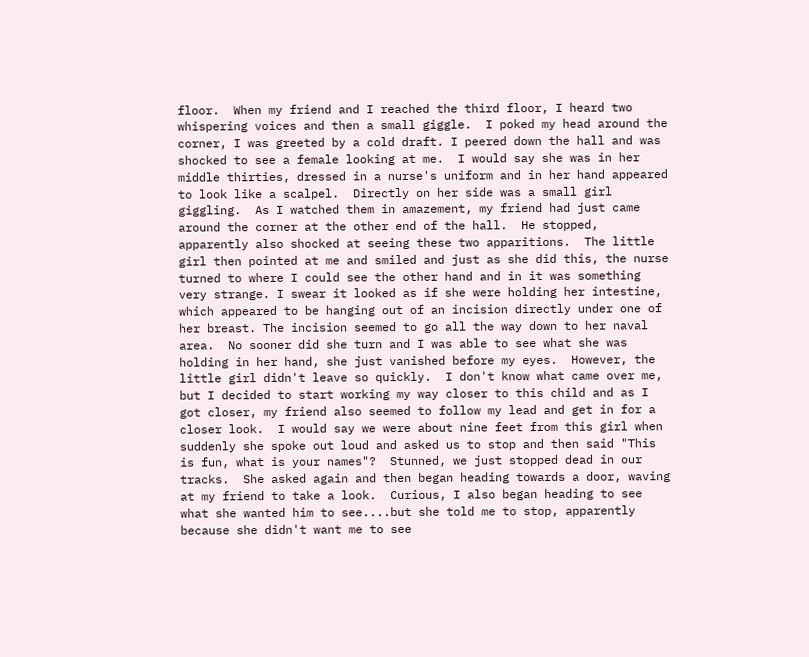floor.  When my friend and I reached the third floor, I heard two whispering voices and then a small giggle.  I poked my head around the corner, I was greeted by a cold draft. I peered down the hall and was shocked to see a female looking at me.  I would say she was in her middle thirties, dressed in a nurse's uniform and in her hand appeared to look like a scalpel.  Directly on her side was a small girl giggling.  As I watched them in amazement, my friend had just came around the corner at the other end of the hall.  He stopped, apparently also shocked at seeing these two apparitions.  The little girl then pointed at me and smiled and just as she did this, the nurse turned to where I could see the other hand and in it was something very strange. I swear it looked as if she were holding her intestine, which appeared to be hanging out of an incision directly under one of her breast. The incision seemed to go all the way down to her naval area.  No sooner did she turn and I was able to see what she was holding in her hand, she just vanished before my eyes.  However, the little girl didn't leave so quickly.  I don't know what came over me, but I decided to start working my way closer to this child and as I got closer, my friend also seemed to follow my lead and get in for a closer look.  I would say we were about nine feet from this girl when suddenly she spoke out loud and asked us to stop and then said "This is fun, what is your names"?  Stunned, we just stopped dead in our tracks.  She asked again and then began heading towards a door, waving at my friend to take a look.  Curious, I also began heading to see what she wanted him to see....but she told me to stop, apparently because she didn't want me to see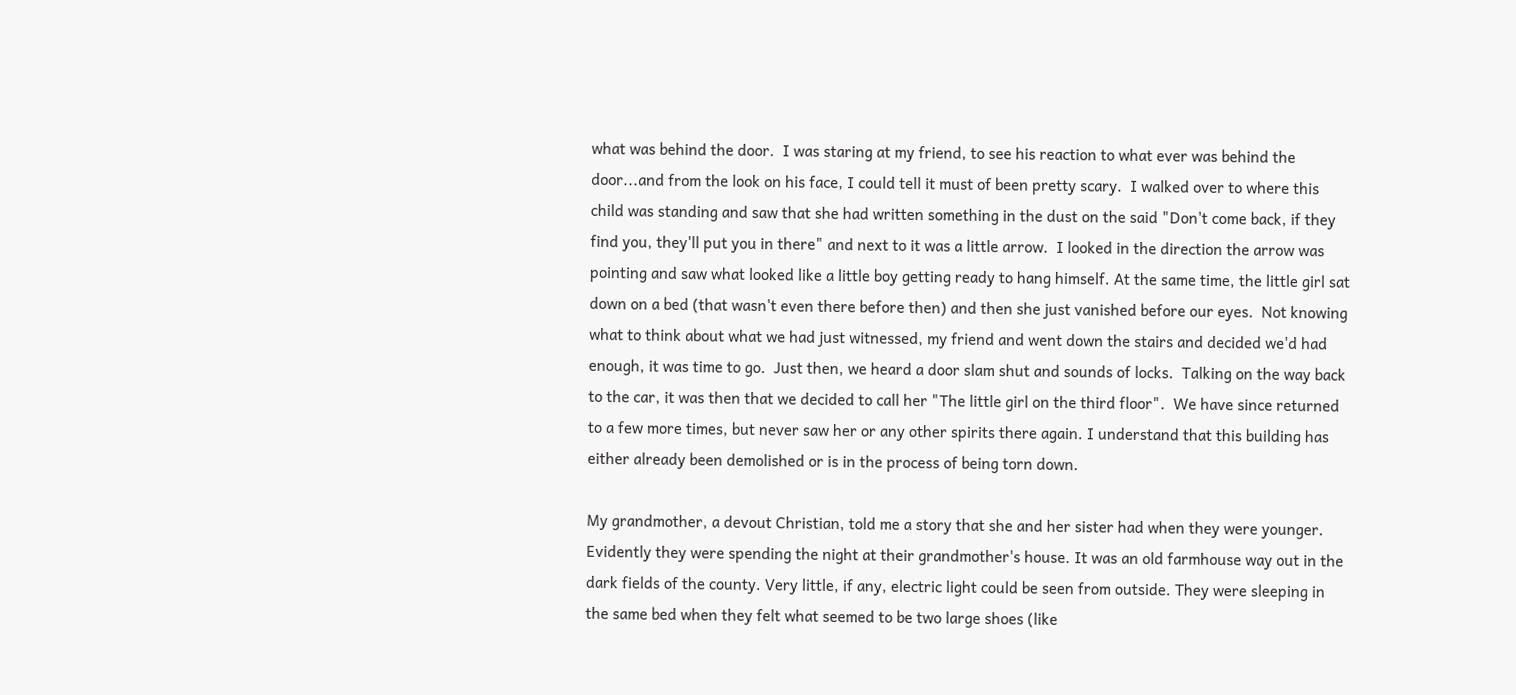what was behind the door.  I was staring at my friend, to see his reaction to what ever was behind the door...and from the look on his face, I could tell it must of been pretty scary.  I walked over to where this child was standing and saw that she had written something in the dust on the said "Don't come back, if they find you, they'll put you in there" and next to it was a little arrow.  I looked in the direction the arrow was pointing and saw what looked like a little boy getting ready to hang himself. At the same time, the little girl sat down on a bed (that wasn't even there before then) and then she just vanished before our eyes.  Not knowing what to think about what we had just witnessed, my friend and went down the stairs and decided we'd had enough, it was time to go.  Just then, we heard a door slam shut and sounds of locks.  Talking on the way back to the car, it was then that we decided to call her "The little girl on the third floor".  We have since returned to a few more times, but never saw her or any other spirits there again. I understand that this building has either already been demolished or is in the process of being torn down.

My grandmother, a devout Christian, told me a story that she and her sister had when they were younger. Evidently they were spending the night at their grandmother's house. It was an old farmhouse way out in the dark fields of the county. Very little, if any, electric light could be seen from outside. They were sleeping in the same bed when they felt what seemed to be two large shoes (like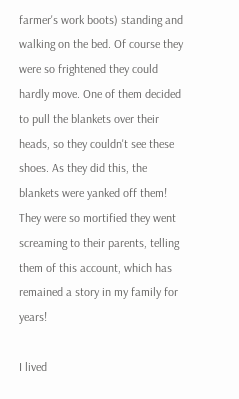farmer's work boots) standing and walking on the bed. Of course they were so frightened they could hardly move. One of them decided to pull the blankets over their heads, so they couldn't see these shoes. As they did this, the blankets were yanked off them! They were so mortified they went screaming to their parents, telling them of this account, which has remained a story in my family for years!

I lived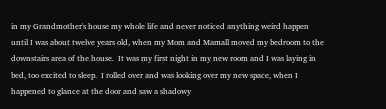in my Grandmother's house my whole life and never noticed anything weird happen until I was about twelve years old, when my Mom and Mamall moved my bedroom to the downstairs area of the house.  It was my first night in my new room and I was laying in bed, too excited to sleep.  I rolled over and was looking over my new space, when I happened to glance at the door and saw a shadowy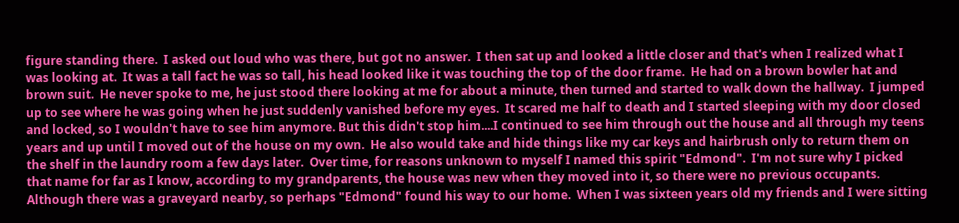figure standing there.  I asked out loud who was there, but got no answer.  I then sat up and looked a little closer and that's when I realized what I was looking at.  It was a tall fact he was so tall, his head looked like it was touching the top of the door frame.  He had on a brown bowler hat and brown suit.  He never spoke to me, he just stood there looking at me for about a minute, then turned and started to walk down the hallway.  I jumped up to see where he was going when he just suddenly vanished before my eyes.  It scared me half to death and I started sleeping with my door closed and locked, so I wouldn't have to see him anymore. But this didn't stop him....I continued to see him through out the house and all through my teens years and up until I moved out of the house on my own.  He also would take and hide things like my car keys and hairbrush only to return them on the shelf in the laundry room a few days later.  Over time, for reasons unknown to myself I named this spirit "Edmond".  I'm not sure why I picked that name for far as I know, according to my grandparents, the house was new when they moved into it, so there were no previous occupants. Although there was a graveyard nearby, so perhaps "Edmond" found his way to our home.  When I was sixteen years old my friends and I were sitting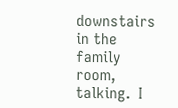downstairs in the family room, talking.  I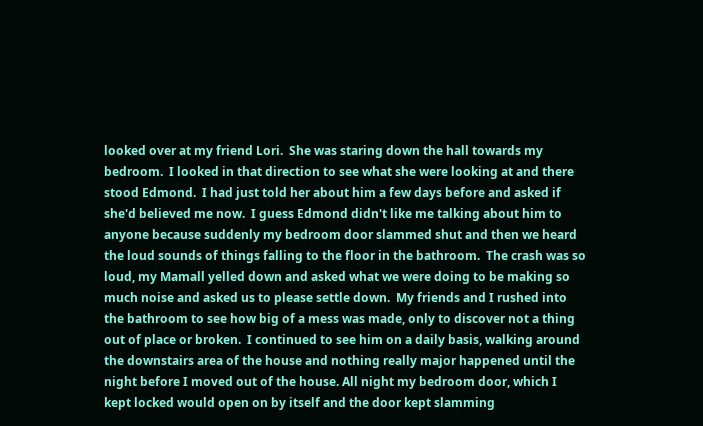looked over at my friend Lori.  She was staring down the hall towards my bedroom.  I looked in that direction to see what she were looking at and there stood Edmond.  I had just told her about him a few days before and asked if she'd believed me now.  I guess Edmond didn't like me talking about him to anyone because suddenly my bedroom door slammed shut and then we heard the loud sounds of things falling to the floor in the bathroom.  The crash was so loud, my Mamall yelled down and asked what we were doing to be making so much noise and asked us to please settle down.  My friends and I rushed into the bathroom to see how big of a mess was made, only to discover not a thing out of place or broken.  I continued to see him on a daily basis, walking around the downstairs area of the house and nothing really major happened until the night before I moved out of the house. All night my bedroom door, which I kept locked would open on by itself and the door kept slamming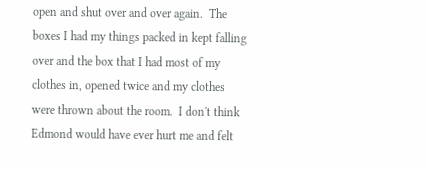open and shut over and over again.  The boxes I had my things packed in kept falling over and the box that I had most of my clothes in, opened twice and my clothes were thrown about the room.  I don't think Edmond would have ever hurt me and felt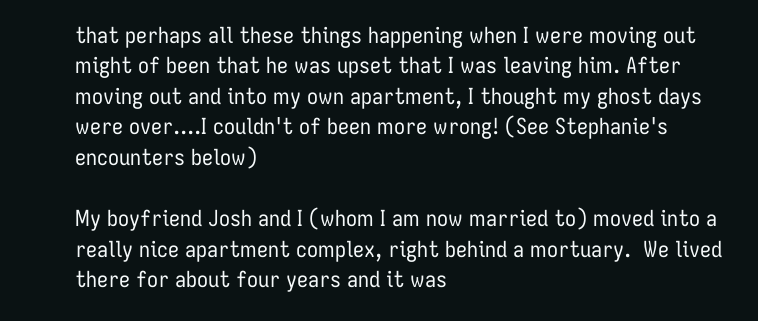that perhaps all these things happening when I were moving out might of been that he was upset that I was leaving him. After moving out and into my own apartment, I thought my ghost days were over....I couldn't of been more wrong! (See Stephanie's encounters below)

My boyfriend Josh and I (whom I am now married to) moved into a really nice apartment complex, right behind a mortuary.  We lived there for about four years and it was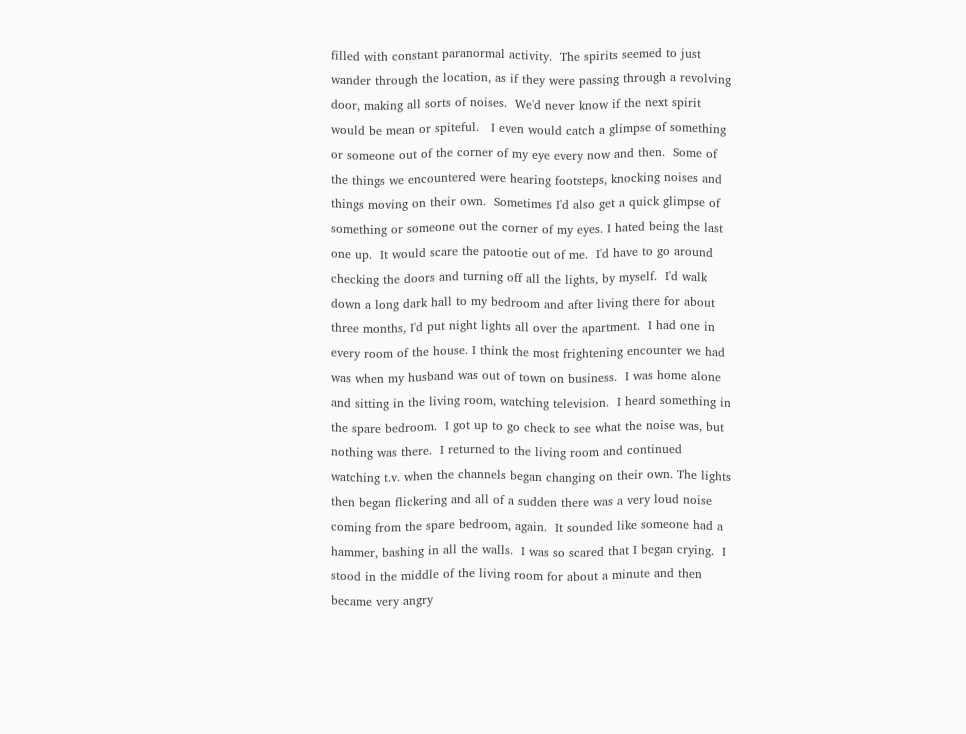filled with constant paranormal activity.  The spirits seemed to just wander through the location, as if they were passing through a revolving door, making all sorts of noises.  We'd never know if the next spirit would be mean or spiteful.   I even would catch a glimpse of something or someone out of the corner of my eye every now and then.  Some of the things we encountered were hearing footsteps, knocking noises and things moving on their own.  Sometimes I'd also get a quick glimpse of something or someone out the corner of my eyes. I hated being the last one up.  It would scare the patootie out of me.  I'd have to go around checking the doors and turning off all the lights, by myself.  I'd walk down a long dark hall to my bedroom and after living there for about three months, I'd put night lights all over the apartment.  I had one in every room of the house. I think the most frightening encounter we had was when my husband was out of town on business.  I was home alone and sitting in the living room, watching television.  I heard something in the spare bedroom.  I got up to go check to see what the noise was, but nothing was there.  I returned to the living room and continued watching t.v. when the channels began changing on their own. The lights then began flickering and all of a sudden there was a very loud noise coming from the spare bedroom, again.  It sounded like someone had a hammer, bashing in all the walls.  I was so scared that I began crying.  I stood in the middle of the living room for about a minute and then became very angry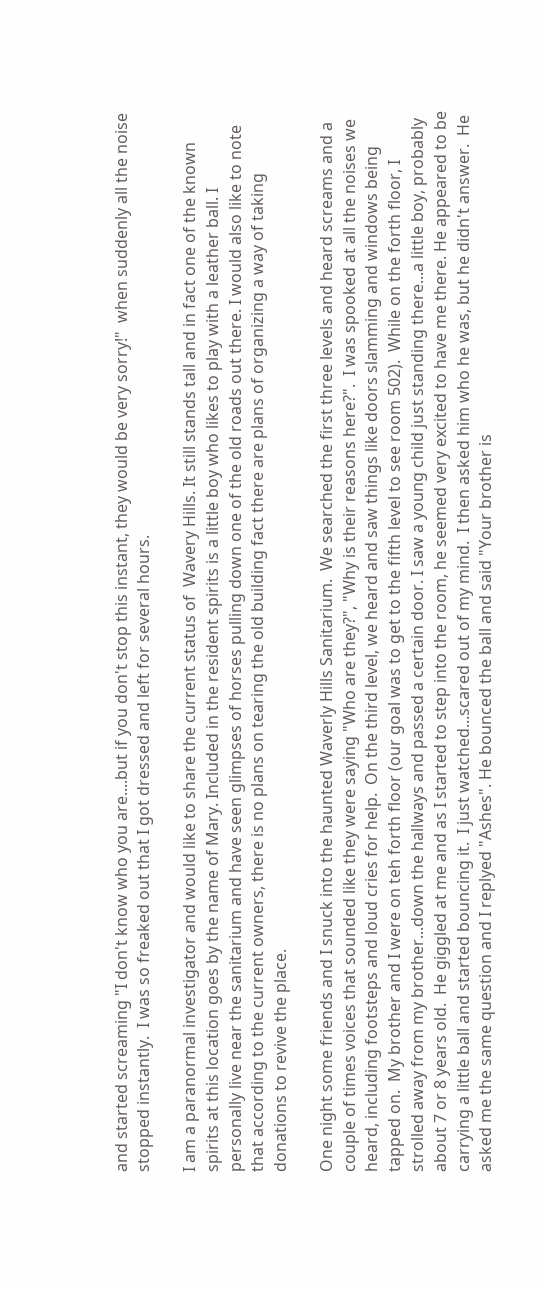and started screaming "I don't know who you are....but if you don't stop this instant, they would be very sorry!"  when suddenly all the noise stopped instantly.  I was so freaked out that I got dressed and left for several hours.

I am a paranormal investigator and would like to share the current status of  Wavery Hills. It still stands tall and in fact one of the known spirits at this location goes by the name of Mary. Included in the resident spirits is a little boy who likes to play with a leather ball. I personally live near the sanitarium and have seen glimpses of horses pulling down one of the old roads out there. I would also like to note that according to the current owners, there is no plans on tearing the old building fact there are plans of organizing a way of taking donations to revive the place.

One night some friends and I snuck into the haunted Waverly Hills Sanitarium.  We searched the first three levels and heard screams and a couple of times voices that sounded like they were saying "Who are they?", "Why is their reasons here?".  I was spooked at all the noises we heard, including footsteps and loud cries for help.  On the third level, we heard and saw things like doors slamming and windows being tapped on.  My brother and I were on teh forth floor (our goal was to get to the fifth level to see room 502).  While on the forth floor, I strolled away from my brother...down the hallways and passed a certain door. I saw a young child just standing there...a little boy, probably about 7 or 8 years old.  He giggled at me and as I started to step into the room, he seemed very excited to have me there. He appeared to be carrying a little ball and started bouncing it.  I just watched...scared out of my mind.  I then asked him who he was, but he didn't answer.  He asked me the same question and I replyed "Ashes". He bounced the ball and said "Your brother is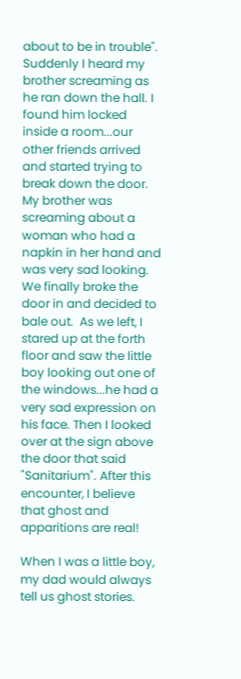about to be in trouble".  Suddenly I heard my brother screaming as he ran down the hall. I found him locked inside a room...our other friends arrived and started trying to break down the door.  My brother was screaming about a woman who had a napkin in her hand and was very sad looking.  We finally broke the door in and decided to bale out.  As we left, I stared up at the forth floor and saw the little boy looking out one of the windows...he had a very sad expression on his face. Then I looked over at the sign above the door that said "Sanitarium". After this encounter, I believe that ghost and apparitions are real!

When I was a little boy, my dad would always tell us ghost stories.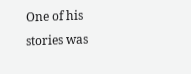One of his stories was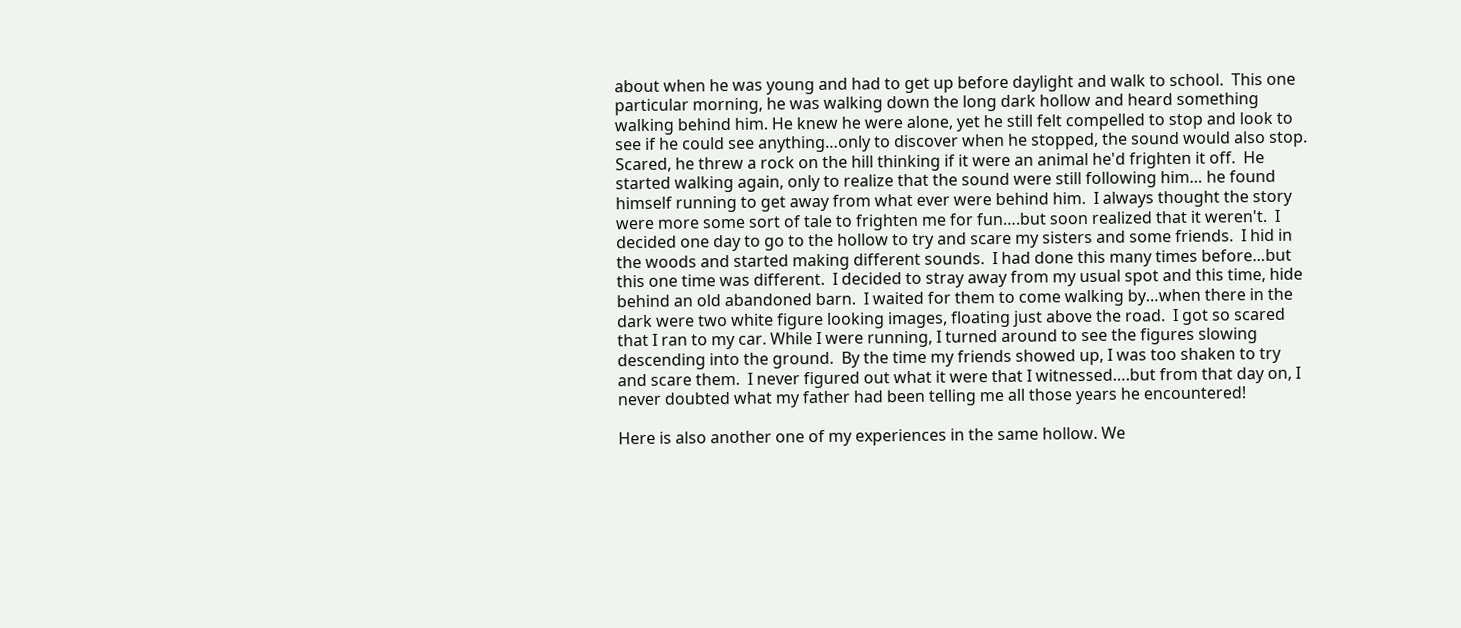about when he was young and had to get up before daylight and walk to school.  This one particular morning, he was walking down the long dark hollow and heard something walking behind him. He knew he were alone, yet he still felt compelled to stop and look to see if he could see anything…only to discover when he stopped, the sound would also stop.  Scared, he threw a rock on the hill thinking if it were an animal he'd frighten it off.  He started walking again, only to realize that the sound were still following him… he found himself running to get away from what ever were behind him.  I always thought the story were more some sort of tale to frighten me for fun….but soon realized that it weren't.  I decided one day to go to the hollow to try and scare my sisters and some friends.  I hid in the woods and started making different sounds.  I had done this many times before…but this one time was different.  I decided to stray away from my usual spot and this time, hide behind an old abandoned barn.  I waited for them to come walking by…when there in the dark were two white figure looking images, floating just above the road.  I got so scared that I ran to my car. While I were running, I turned around to see the figures slowing descending into the ground.  By the time my friends showed up, I was too shaken to try and scare them.  I never figured out what it were that I witnessed….but from that day on, I never doubted what my father had been telling me all those years he encountered!

Here is also another one of my experiences in the same hollow. We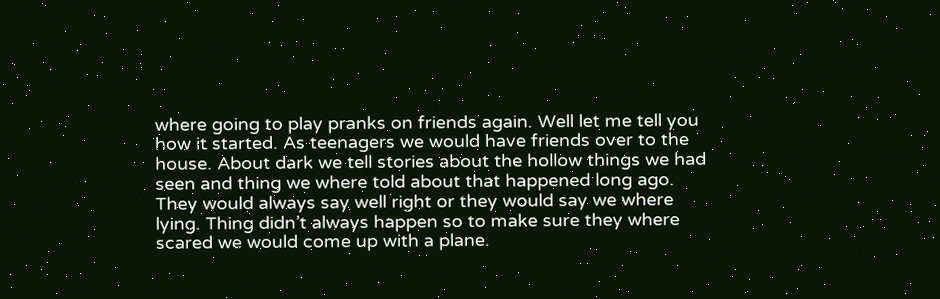where going to play pranks on friends again. Well let me tell you how it started. As teenagers we would have friends over to the house. About dark we tell stories about the hollow things we had seen and thing we where told about that happened long ago. They would always say well right or they would say we where lying. Thing didn’t always happen so to make sure they where scared we would come up with a plane.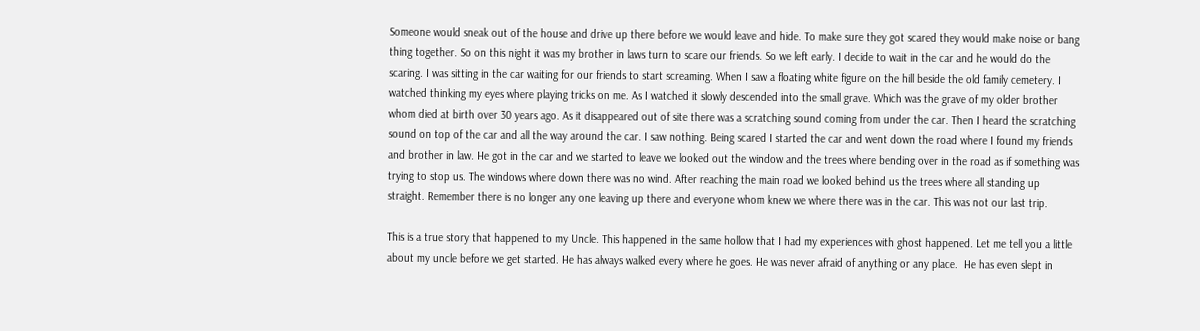Someone would sneak out of the house and drive up there before we would leave and hide. To make sure they got scared they would make noise or bang thing together. So on this night it was my brother in laws turn to scare our friends. So we left early. I decide to wait in the car and he would do the scaring. I was sitting in the car waiting for our friends to start screaming. When I saw a floating white figure on the hill beside the old family cemetery. I watched thinking my eyes where playing tricks on me. As I watched it slowly descended into the small grave. Which was the grave of my older brother whom died at birth over 30 years ago. As it disappeared out of site there was a scratching sound coming from under the car. Then I heard the scratching sound on top of the car and all the way around the car. I saw nothing. Being scared I started the car and went down the road where I found my friends and brother in law. He got in the car and we started to leave we looked out the window and the trees where bending over in the road as if something was trying to stop us. The windows where down there was no wind. After reaching the main road we looked behind us the trees where all standing up straight. Remember there is no longer any one leaving up there and everyone whom knew we where there was in the car. This was not our last trip.

This is a true story that happened to my Uncle. This happened in the same hollow that I had my experiences with ghost happened. Let me tell you a little about my uncle before we get started. He has always walked every where he goes. He was never afraid of anything or any place.  He has even slept in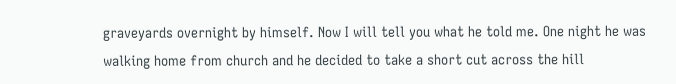graveyards overnight by himself. Now I will tell you what he told me. One night he was walking home from church and he decided to take a short cut across the hill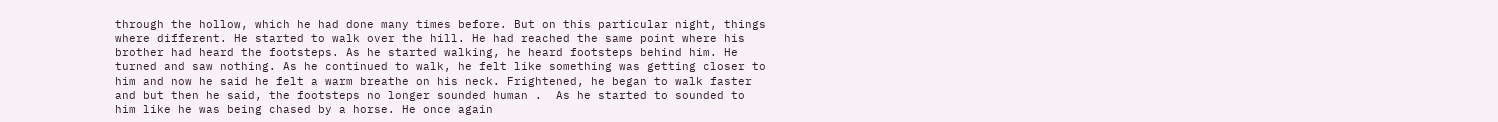through the hollow, which he had done many times before. But on this particular night, things where different. He started to walk over the hill. He had reached the same point where his brother had heard the footsteps. As he started walking, he heard footsteps behind him. He turned and saw nothing. As he continued to walk, he felt like something was getting closer to him and now he said he felt a warm breathe on his neck. Frightened, he began to walk faster and but then he said, the footsteps no longer sounded human .  As he started to sounded to him like he was being chased by a horse. He once again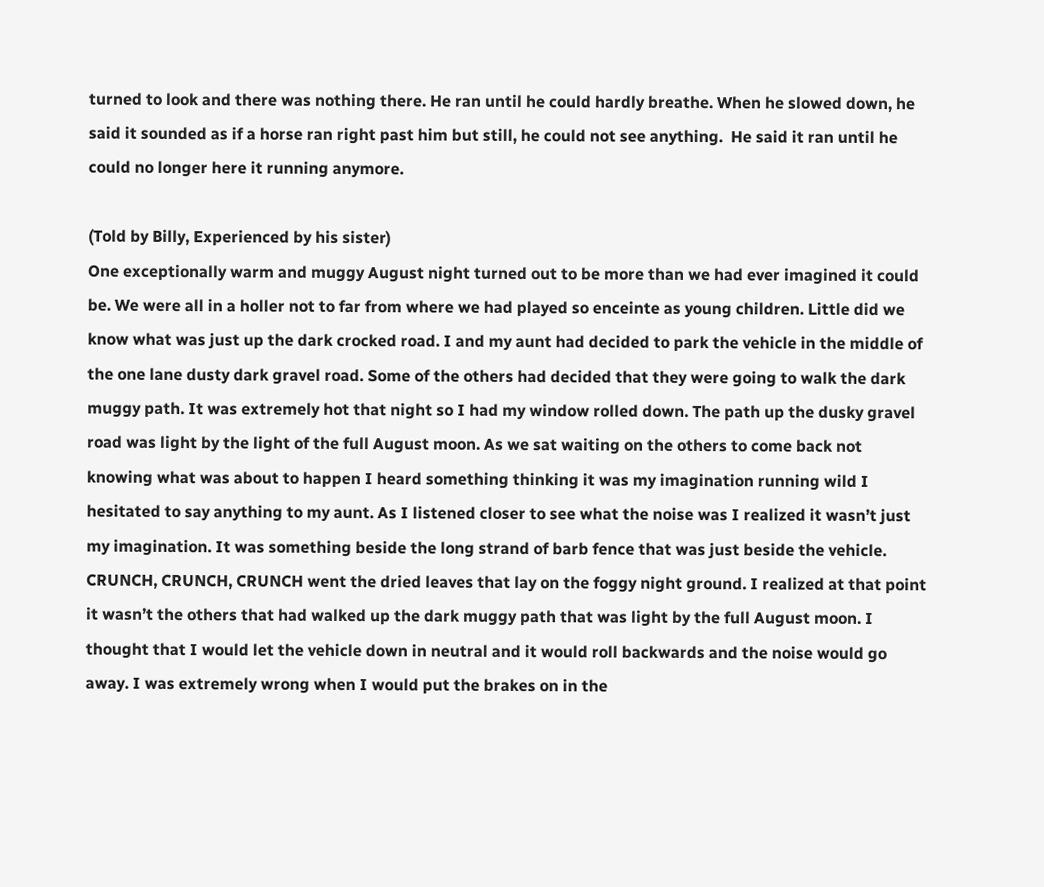turned to look and there was nothing there. He ran until he could hardly breathe. When he slowed down, he said it sounded as if a horse ran right past him but still, he could not see anything.  He said it ran until he could no longer here it running anymore.

(Told by Billy, Experienced by his sister)
One exceptionally warm and muggy August night turned out to be more than we had ever imagined it could be. We were all in a holler not to far from where we had played so enceinte as young children. Little did we know what was just up the dark crocked road. I and my aunt had decided to park the vehicle in the middle of the one lane dusty dark gravel road. Some of the others had decided that they were going to walk the dark muggy path. It was extremely hot that night so I had my window rolled down. The path up the dusky gravel road was light by the light of the full August moon. As we sat waiting on the others to come back not knowing what was about to happen I heard something thinking it was my imagination running wild I hesitated to say anything to my aunt. As I listened closer to see what the noise was I realized it wasn’t just my imagination. It was something beside the long strand of barb fence that was just beside the vehicle. CRUNCH, CRUNCH, CRUNCH went the dried leaves that lay on the foggy night ground. I realized at that point it wasn’t the others that had walked up the dark muggy path that was light by the full August moon. I thought that I would let the vehicle down in neutral and it would roll backwards and the noise would go away. I was extremely wrong when I would put the brakes on in the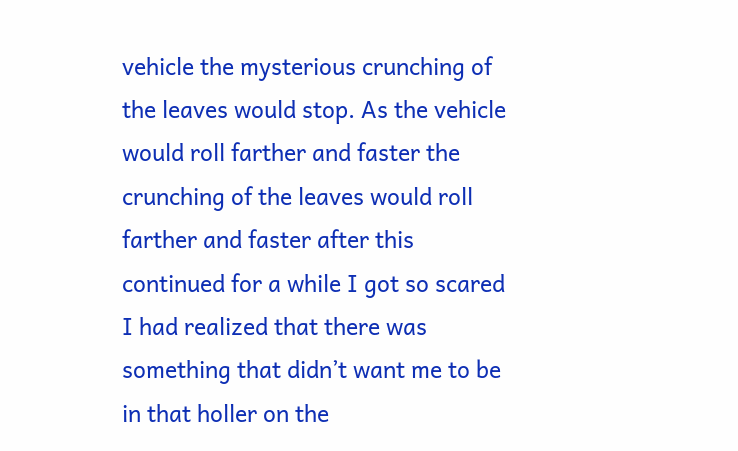vehicle the mysterious crunching of the leaves would stop. As the vehicle would roll farther and faster the crunching of the leaves would roll farther and faster after this continued for a while I got so scared I had realized that there was something that didn’t want me to be in that holler on the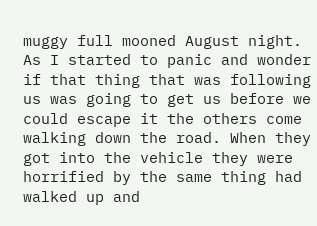muggy full mooned August night. As I started to panic and wonder if that thing that was following us was going to get us before we could escape it the others come walking down the road. When they got into the vehicle they were horrified by the same thing had walked up and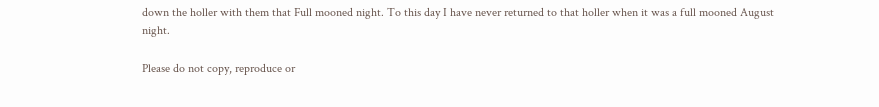down the holler with them that Full mooned night. To this day I have never returned to that holler when it was a full mooned August night.

Please do not copy, reproduce or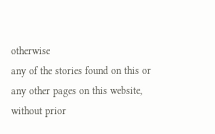otherwise
any of the stories found on this or
any other pages on this website,
without prior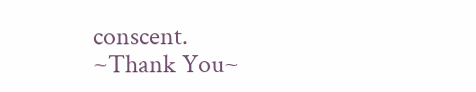conscent.
~Thank You~